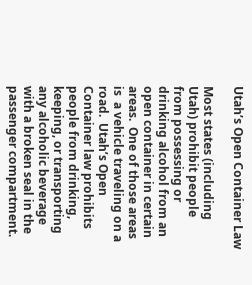Utah’s Open Container Law

Most states (including Utah) prohibit people from possessing or drinking alcohol from an open container in certain areas.  One of those areas is  a vehicle traveling on a road.  Utah’s Open Container law prohibits people from drinking, keeping, or transporting any alcoholic beverage with a broken seal in the passenger compartment.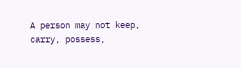A person may not keep, carry, possess,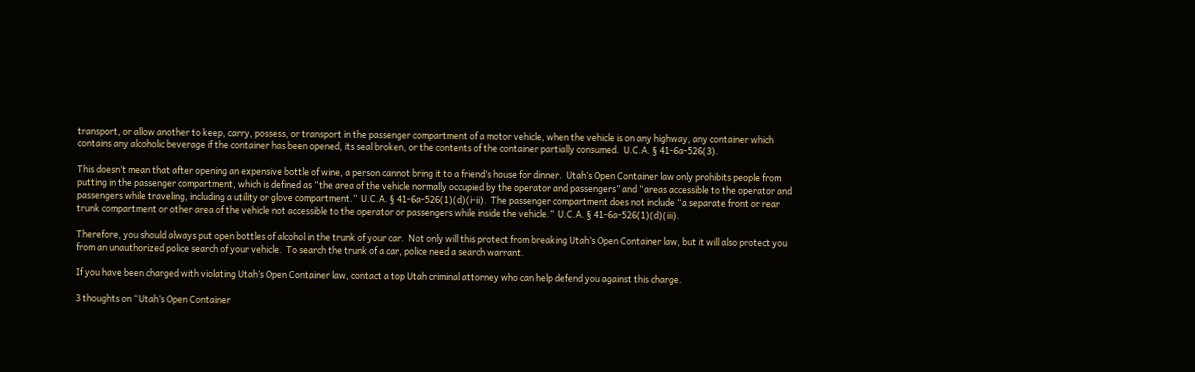transport, or allow another to keep, carry, possess, or transport in the passenger compartment of a motor vehicle, when the vehicle is on any highway, any container which contains any alcoholic beverage if the container has been opened, its seal broken, or the contents of the container partially consumed.  U.C.A. § 41-6a-526(3).

This doesn’t mean that after opening an expensive bottle of wine, a person cannot bring it to a friend’s house for dinner.  Utah’s Open Container law only prohibits people from putting in the passenger compartment, which is defined as “the area of the vehicle normally occupied by the operator and passengers” and “areas accessible to the operator and passengers while traveling, including a utility or glove compartment.”  U.C.A. § 41-6a-526(1)(d)(i-ii).  The passenger compartment does not include “a separate front or rear trunk compartment or other area of the vehicle not accessible to the operator or passengers while inside the vehicle.”  U.C.A. § 41-6a-526(1)(d)(iii).

Therefore, you should always put open bottles of alcohol in the trunk of your car.  Not only will this protect from breaking Utah’s Open Container law, but it will also protect you from an unauthorized police search of your vehicle.  To search the trunk of a car, police need a search warrant.

If you have been charged with violating Utah’s Open Container law, contact a top Utah criminal attorney who can help defend you against this charge.

3 thoughts on “Utah’s Open Container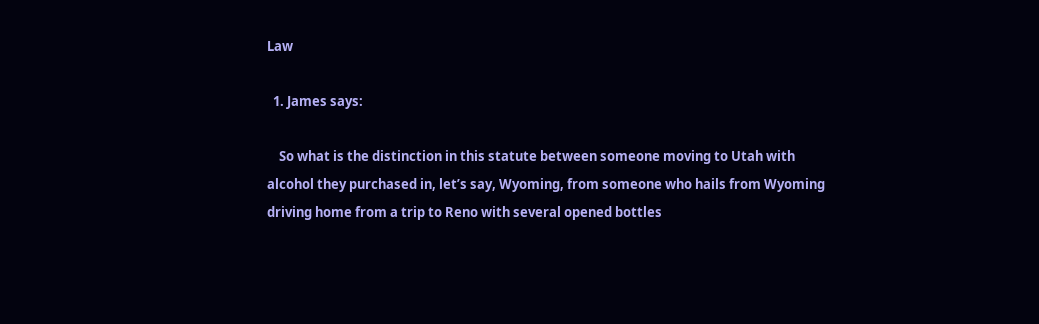Law

  1. James says:

    So what is the distinction in this statute between someone moving to Utah with alcohol they purchased in, let’s say, Wyoming, from someone who hails from Wyoming driving home from a trip to Reno with several opened bottles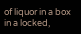of liquor in a box in a locked,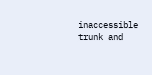inaccessible trunk and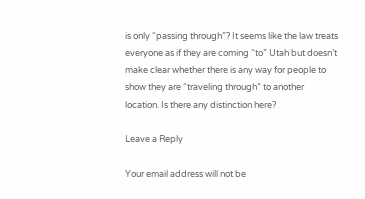is only “passing through”? It seems like the law treats everyone as if they are coming “to” Utah but doesn’t make clear whether there is any way for people to show they are “traveling through” to another location. Is there any distinction here?

Leave a Reply

Your email address will not be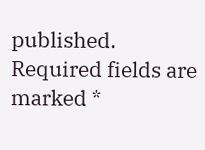published. Required fields are marked *